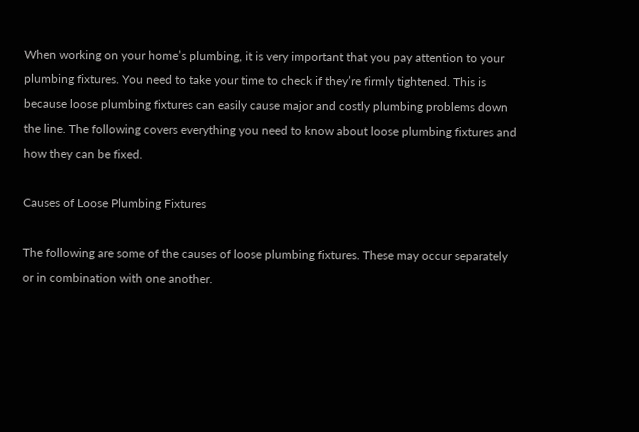When working on your home’s plumbing, it is very important that you pay attention to your plumbing fixtures. You need to take your time to check if they’re firmly tightened. This is because loose plumbing fixtures can easily cause major and costly plumbing problems down the line. The following covers everything you need to know about loose plumbing fixtures and how they can be fixed.

Causes of Loose Plumbing Fixtures

The following are some of the causes of loose plumbing fixtures. These may occur separately or in combination with one another.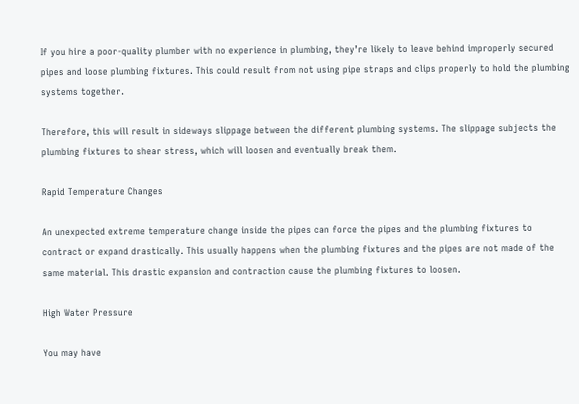If you hire a poor-quality plumber with no experience in plumbing, they’re likely to leave behind improperly secured pipes and loose plumbing fixtures. This could result from not using pipe straps and clips properly to hold the plumbing systems together.

Therefore, this will result in sideways slippage between the different plumbing systems. The slippage subjects the plumbing fixtures to shear stress, which will loosen and eventually break them.

Rapid Temperature Changes

An unexpected extreme temperature change inside the pipes can force the pipes and the plumbing fixtures to contract or expand drastically. This usually happens when the plumbing fixtures and the pipes are not made of the same material. This drastic expansion and contraction cause the plumbing fixtures to loosen.

High Water Pressure

You may have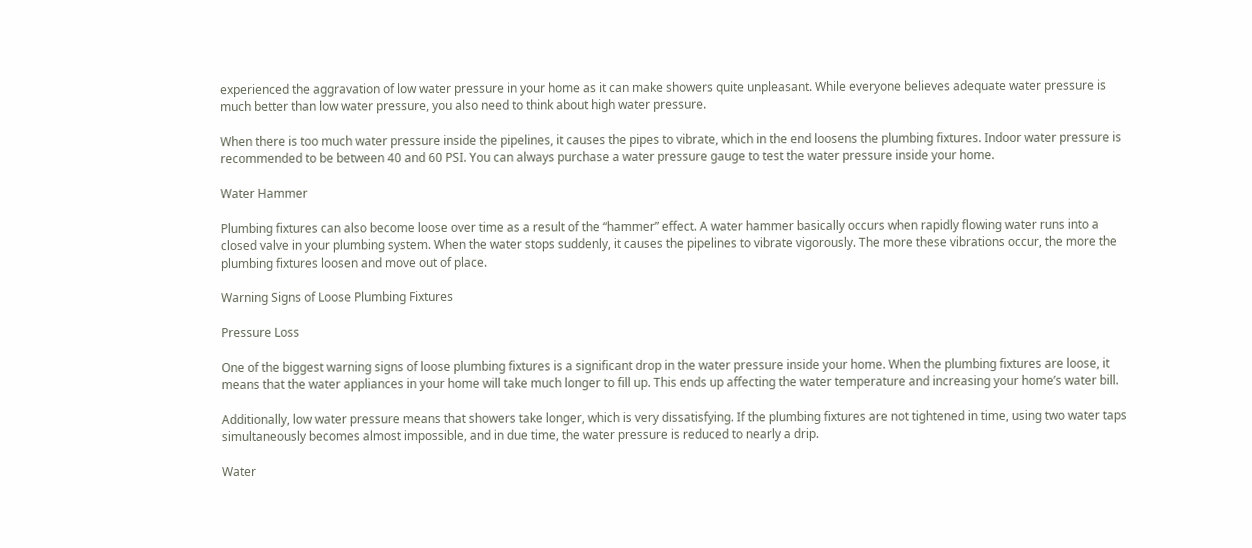experienced the aggravation of low water pressure in your home as it can make showers quite unpleasant. While everyone believes adequate water pressure is much better than low water pressure, you also need to think about high water pressure.

When there is too much water pressure inside the pipelines, it causes the pipes to vibrate, which in the end loosens the plumbing fixtures. Indoor water pressure is recommended to be between 40 and 60 PSI. You can always purchase a water pressure gauge to test the water pressure inside your home.

Water Hammer

Plumbing fixtures can also become loose over time as a result of the “hammer” effect. A water hammer basically occurs when rapidly flowing water runs into a closed valve in your plumbing system. When the water stops suddenly, it causes the pipelines to vibrate vigorously. The more these vibrations occur, the more the plumbing fixtures loosen and move out of place.

Warning Signs of Loose Plumbing Fixtures

Pressure Loss

One of the biggest warning signs of loose plumbing fixtures is a significant drop in the water pressure inside your home. When the plumbing fixtures are loose, it means that the water appliances in your home will take much longer to fill up. This ends up affecting the water temperature and increasing your home’s water bill.

Additionally, low water pressure means that showers take longer, which is very dissatisfying. If the plumbing fixtures are not tightened in time, using two water taps simultaneously becomes almost impossible, and in due time, the water pressure is reduced to nearly a drip.

Water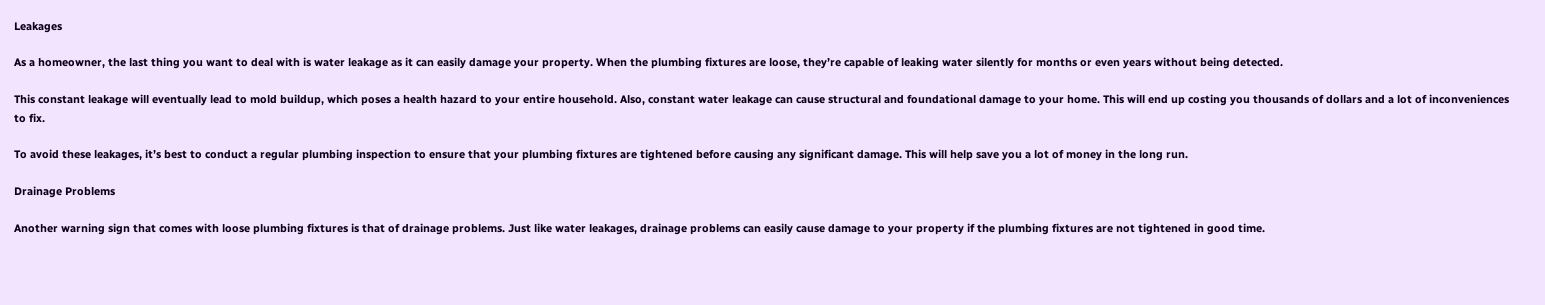Leakages

As a homeowner, the last thing you want to deal with is water leakage as it can easily damage your property. When the plumbing fixtures are loose, they’re capable of leaking water silently for months or even years without being detected.

This constant leakage will eventually lead to mold buildup, which poses a health hazard to your entire household. Also, constant water leakage can cause structural and foundational damage to your home. This will end up costing you thousands of dollars and a lot of inconveniences to fix.

To avoid these leakages, it’s best to conduct a regular plumbing inspection to ensure that your plumbing fixtures are tightened before causing any significant damage. This will help save you a lot of money in the long run.

Drainage Problems

Another warning sign that comes with loose plumbing fixtures is that of drainage problems. Just like water leakages, drainage problems can easily cause damage to your property if the plumbing fixtures are not tightened in good time.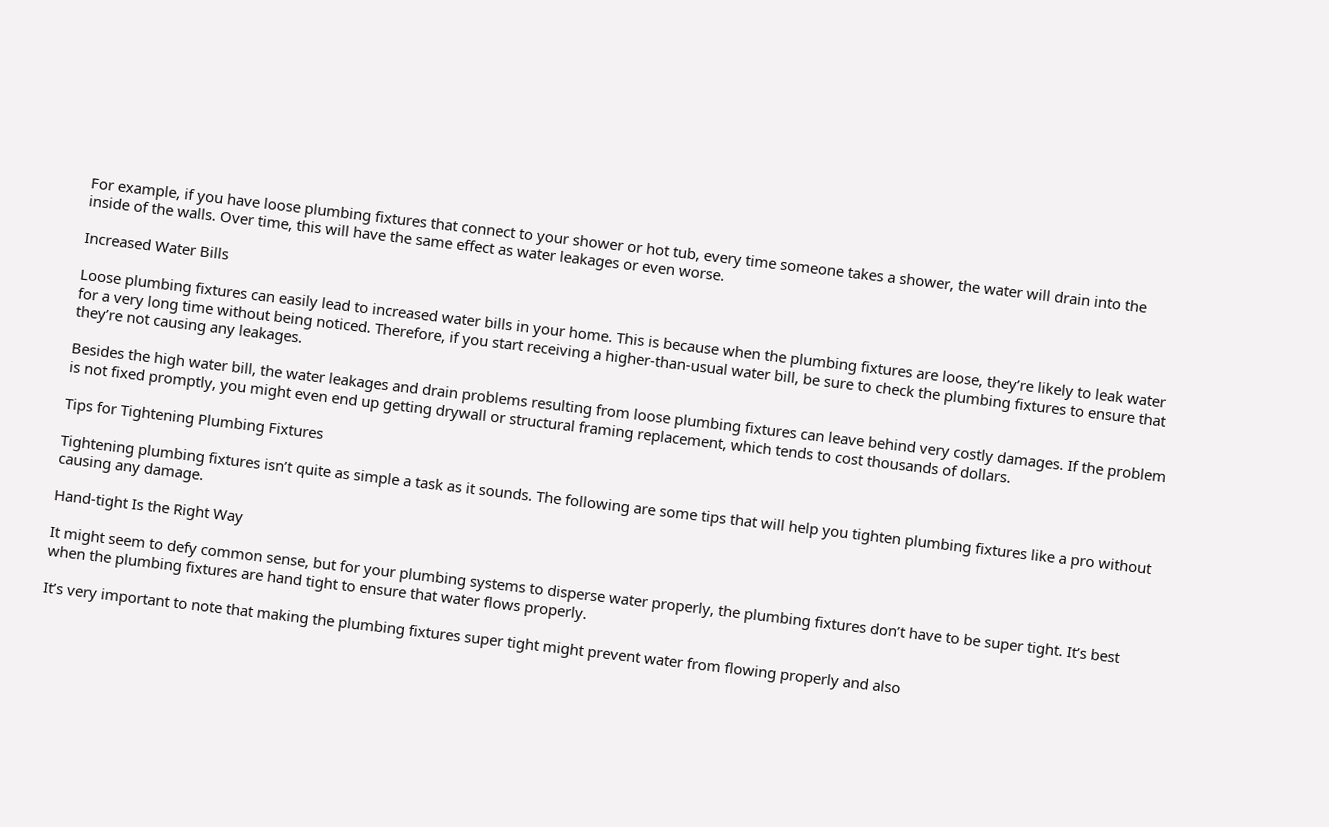For example, if you have loose plumbing fixtures that connect to your shower or hot tub, every time someone takes a shower, the water will drain into the inside of the walls. Over time, this will have the same effect as water leakages or even worse.

Increased Water Bills

Loose plumbing fixtures can easily lead to increased water bills in your home. This is because when the plumbing fixtures are loose, they’re likely to leak water for a very long time without being noticed. Therefore, if you start receiving a higher-than-usual water bill, be sure to check the plumbing fixtures to ensure that they’re not causing any leakages.

Besides the high water bill, the water leakages and drain problems resulting from loose plumbing fixtures can leave behind very costly damages. If the problem is not fixed promptly, you might even end up getting drywall or structural framing replacement, which tends to cost thousands of dollars.

Tips for Tightening Plumbing Fixtures

Tightening plumbing fixtures isn’t quite as simple a task as it sounds. The following are some tips that will help you tighten plumbing fixtures like a pro without causing any damage.

Hand-tight Is the Right Way

It might seem to defy common sense, but for your plumbing systems to disperse water properly, the plumbing fixtures don’t have to be super tight. It’s best when the plumbing fixtures are hand tight to ensure that water flows properly.

It’s very important to note that making the plumbing fixtures super tight might prevent water from flowing properly and also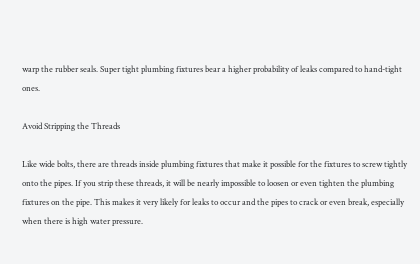warp the rubber seals. Super tight plumbing fixtures bear a higher probability of leaks compared to hand-tight ones.

Avoid Stripping the Threads

Like wide bolts, there are threads inside plumbing fixtures that make it possible for the fixtures to screw tightly onto the pipes. If you strip these threads, it will be nearly impossible to loosen or even tighten the plumbing fixtures on the pipe. This makes it very likely for leaks to occur and the pipes to crack or even break, especially when there is high water pressure.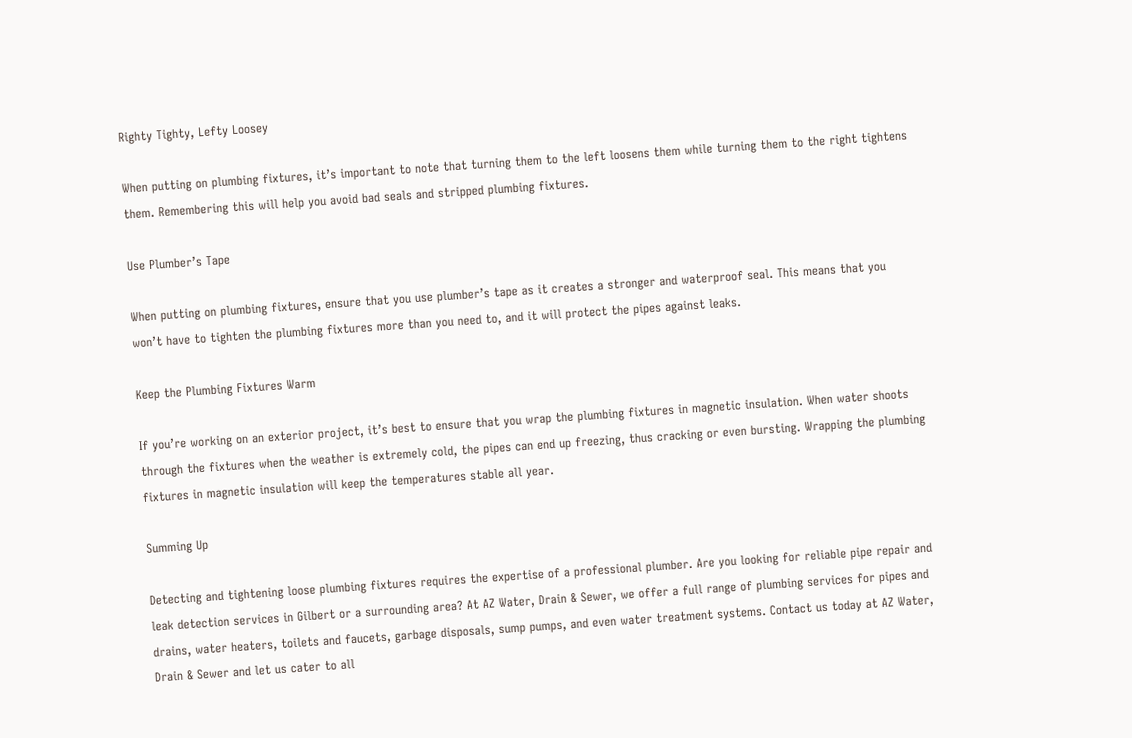Righty Tighty, Lefty Loosey

When putting on plumbing fixtures, it’s important to note that turning them to the left loosens them while turning them to the right tightens them. Remembering this will help you avoid bad seals and stripped plumbing fixtures.

Use Plumber’s Tape

When putting on plumbing fixtures, ensure that you use plumber’s tape as it creates a stronger and waterproof seal. This means that you won’t have to tighten the plumbing fixtures more than you need to, and it will protect the pipes against leaks.

Keep the Plumbing Fixtures Warm

If you’re working on an exterior project, it’s best to ensure that you wrap the plumbing fixtures in magnetic insulation. When water shoots through the fixtures when the weather is extremely cold, the pipes can end up freezing, thus cracking or even bursting. Wrapping the plumbing fixtures in magnetic insulation will keep the temperatures stable all year.

Summing Up

Detecting and tightening loose plumbing fixtures requires the expertise of a professional plumber. Are you looking for reliable pipe repair and leak detection services in Gilbert or a surrounding area? At AZ Water, Drain & Sewer, we offer a full range of plumbing services for pipes and drains, water heaters, toilets and faucets, garbage disposals, sump pumps, and even water treatment systems. Contact us today at AZ Water, Drain & Sewer and let us cater to all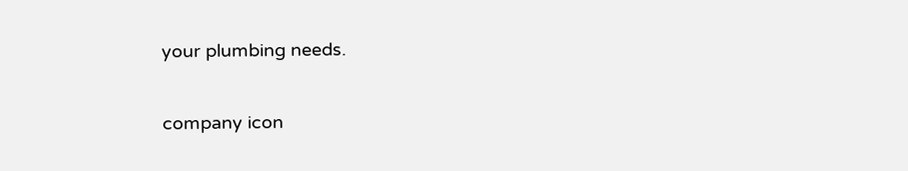your plumbing needs.

company icon